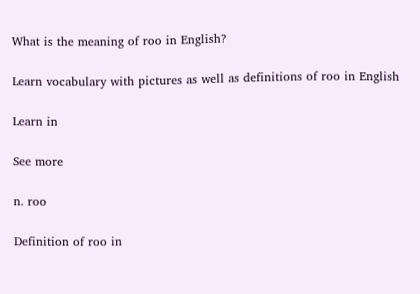What is the meaning of roo in English?

Learn vocabulary with pictures as well as definitions of roo in English

Learn in

See more

n. roo

Definition of roo in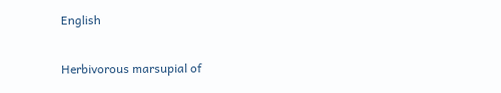English

Herbivorous marsupial of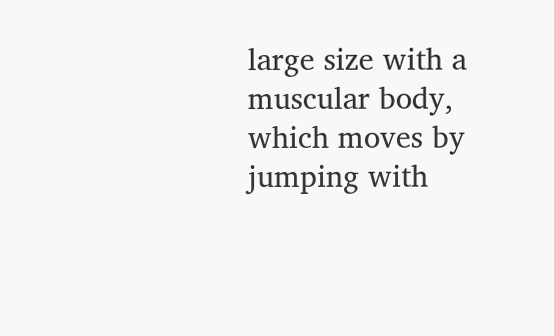large size with a muscular body, which moves by jumping with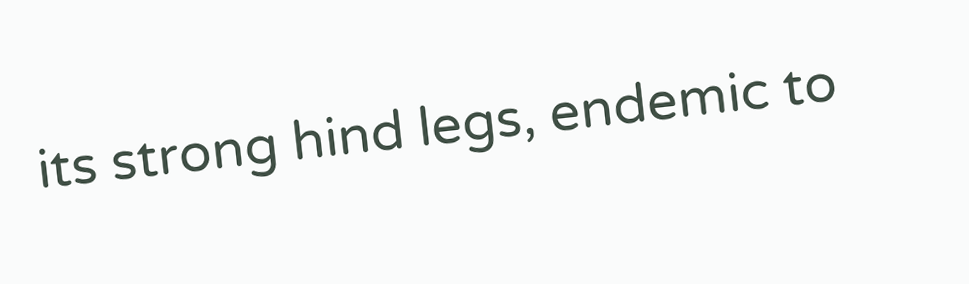its strong hind legs, endemic to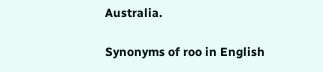Australia.

Synonyms of roo in English